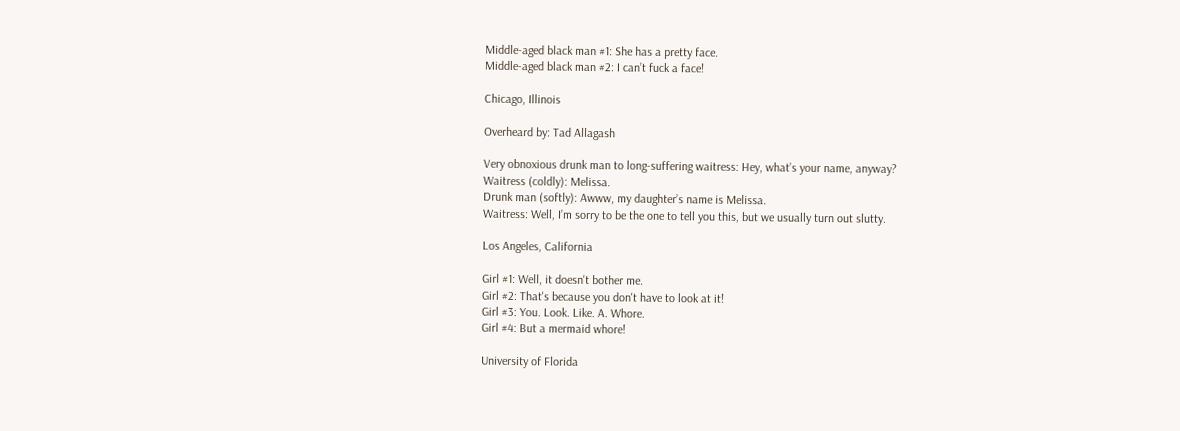Middle-aged black man #1: She has a pretty face.
Middle-aged black man #2: I can’t fuck a face!

Chicago, Illinois

Overheard by: Tad Allagash

Very obnoxious drunk man to long-suffering waitress: Hey, what’s your name, anyway?
Waitress (coldly): Melissa.
Drunk man (softly): Awww, my daughter’s name is Melissa.
Waitress: Well, I’m sorry to be the one to tell you this, but we usually turn out slutty.

Los Angeles, California

Girl #1: Well, it doesn't bother me.
Girl #2: That's because you don't have to look at it!
Girl #3: You. Look. Like. A. Whore.
Girl #4: But a mermaid whore!

University of Florida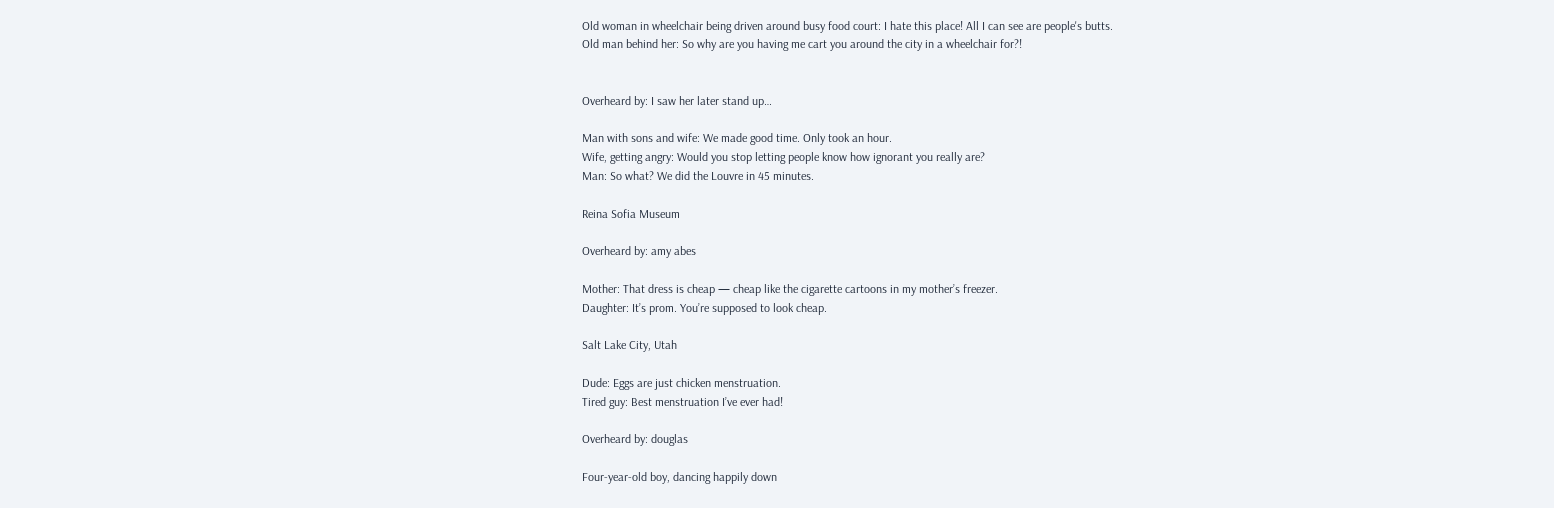Old woman in wheelchair being driven around busy food court: I hate this place! All I can see are people's butts.
Old man behind her: So why are you having me cart you around the city in a wheelchair for?!


Overheard by: I saw her later stand up…

Man with sons and wife: We made good time. Only took an hour.
Wife, getting angry: Would you stop letting people know how ignorant you really are?
Man: So what? We did the Louvre in 45 minutes.

Reina Sofia Museum

Overheard by: amy abes

Mother: That dress is cheap — cheap like the cigarette cartoons in my mother’s freezer.
Daughter: It’s prom. You’re supposed to look cheap.

Salt Lake City, Utah

Dude: Eggs are just chicken menstruation.
Tired guy: Best menstruation I’ve ever had!

Overheard by: douglas

Four-year-old boy, dancing happily down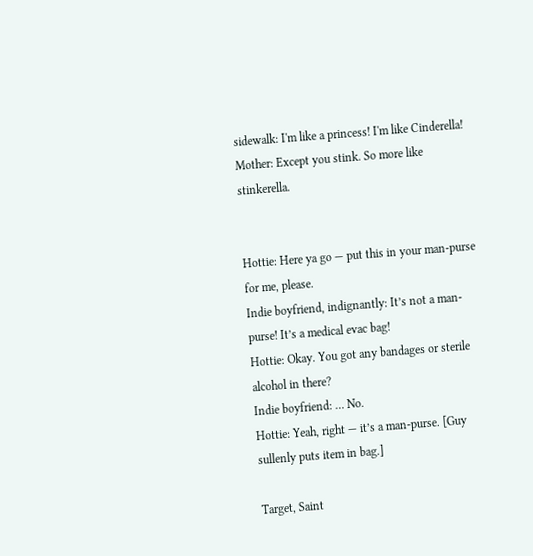sidewalk: I'm like a princess! I'm like Cinderella!
Mother: Except you stink. So more like stinkerella.


Hottie: Here ya go — put this in your man-purse for me, please.
Indie boyfriend, indignantly: It’s not a man-purse! It’s a medical evac bag!
Hottie: Okay. You got any bandages or sterile alcohol in there?
Indie boyfriend: … No.
Hottie: Yeah, right — it’s a man-purse. [Guy sullenly puts item in bag.]

Target, Saint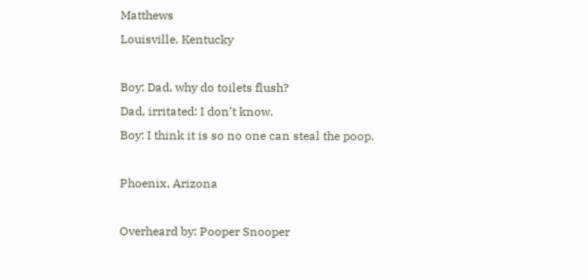Matthews
Louisville, Kentucky

Boy: Dad, why do toilets flush?
Dad, irritated: I don’t know.
Boy: I think it is so no one can steal the poop.

Phoenix, Arizona

Overheard by: Pooper Snooper